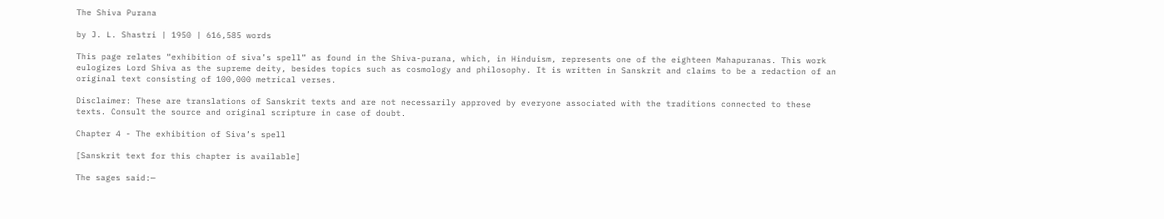The Shiva Purana

by J. L. Shastri | 1950 | 616,585 words

This page relates “exhibition of siva’s spell” as found in the Shiva-purana, which, in Hinduism, represents one of the eighteen Mahapuranas. This work eulogizes Lord Shiva as the supreme deity, besides topics such as cosmology and philosophy. It is written in Sanskrit and claims to be a redaction of an original text consisting of 100,000 metrical verses.

Disclaimer: These are translations of Sanskrit texts and are not necessarily approved by everyone associated with the traditions connected to these texts. Consult the source and original scripture in case of doubt.

Chapter 4 - The exhibition of Siva’s spell

[Sanskrit text for this chapter is available]

The sages said:—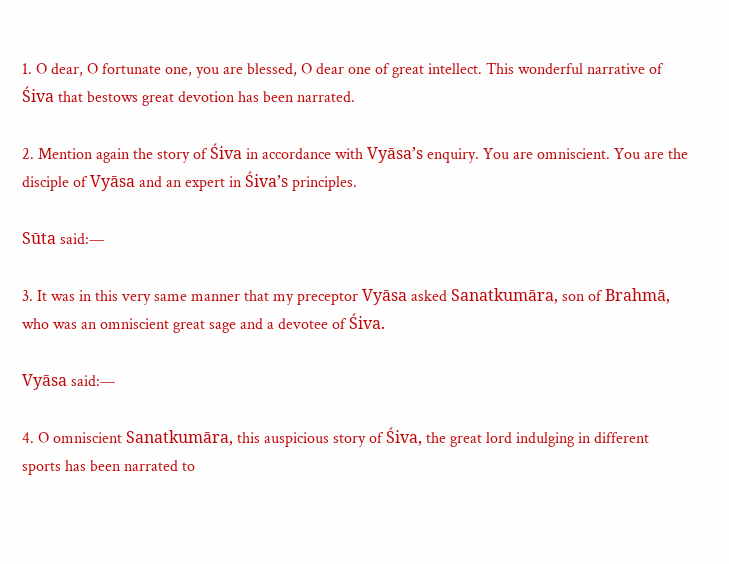1. O dear, O fortunate one, you are blessed, O dear one of great intellect. This wonderful narrative of Śiva that bestows great devotion has been narrated.

2. Mention again the story of Śiva in accordance with Vyāsa’s enquiry. You are omniscient. You are the disciple of Vyāsa and an expert in Śiva’s principles.

Sūta said:—

3. It was in this very same manner that my preceptor Vyāsa asked Sanatkumāra, son of Brahmā, who was an omniscient great sage and a devotee of Śiva.

Vyāsa said:—

4. O omniscient Sanatkumāra, this auspicious story of Śiva, the great lord indulging in different sports has been narrated to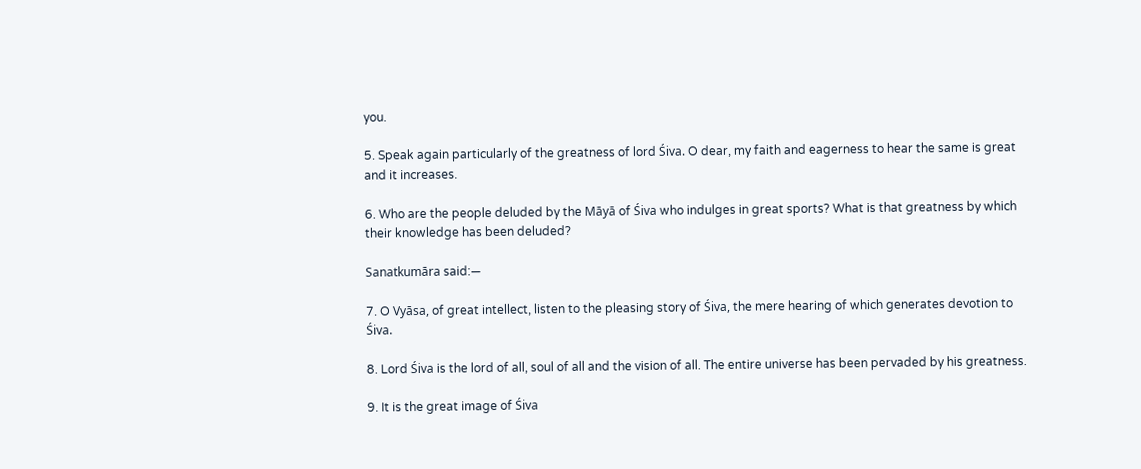you.

5. Speak again particularly of the greatness of lord Śiva. O dear, my faith and eagerness to hear the same is great and it increases.

6. Who are the people deluded by the Māyā of Śiva who indulges in great sports? What is that greatness by which their knowledge has been deluded?

Sanatkumāra said:—

7. O Vyāsa, of great intellect, listen to the pleasing story of Śiva, the mere hearing of which generates devotion to Śiva.

8. Lord Śiva is the lord of all, soul of all and the vision of all. The entire universe has been pervaded by his greatness.

9. It is the great image of Śiva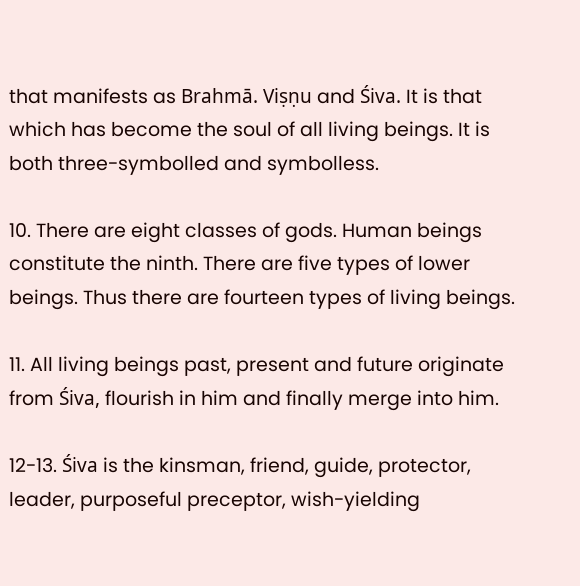that manifests as Brahmā. Viṣṇu and Śiva. It is that which has become the soul of all living beings. It is both three-symbolled and symbolless.

10. There are eight classes of gods. Human beings constitute the ninth. There are five types of lower beings. Thus there are fourteen types of living beings.

11. All living beings past, present and future originate from Śiva, flourish in him and finally merge into him.

12-13. Śiva is the kinsman, friend, guide, protector, leader, purposeful preceptor, wish-yielding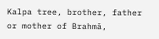Kalpa tree, brother, father or mother of Brahmā,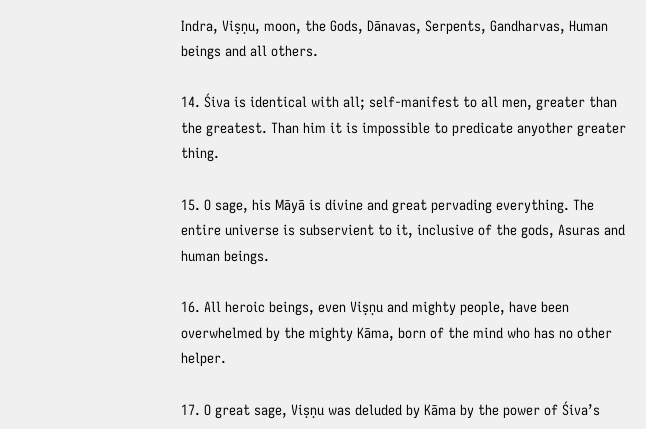Indra, Viṣṇu, moon, the Gods, Dānavas, Serpents, Gandharvas, Human beings and all others.

14. Śiva is identical with all; self-manifest to all men, greater than the greatest. Than him it is impossible to predicate anyother greater thing.

15. O sage, his Māyā is divine and great pervading everything. The entire universe is subservient to it, inclusive of the gods, Asuras and human beings.

16. All heroic beings, even Viṣṇu and mighty people, have been overwhelmed by the mighty Kāma, born of the mind who has no other helper.

17. O great sage, Viṣṇu was deluded by Kāma by the power of Śiva’s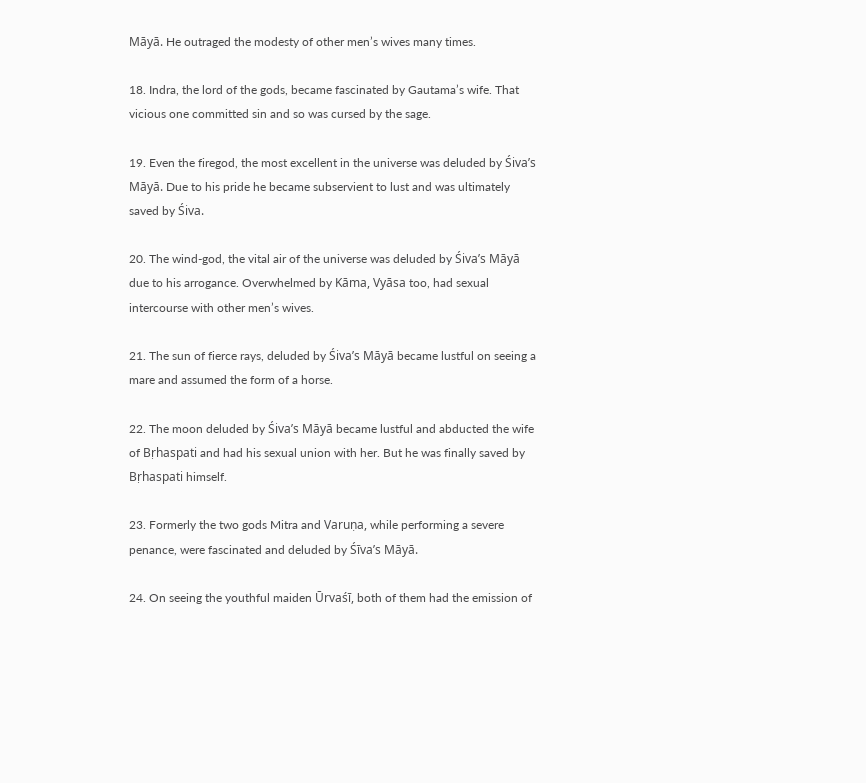Māyā. He outraged the modesty of other men’s wives many times.

18. Indra, the lord of the gods, became fascinated by Gautama’s wife. That vicious one committed sin and so was cursed by the sage.

19. Even the firegod, the most excellent in the universe was deluded by Śiva’s Māyā. Due to his pride he became subservient to lust and was ultimately saved by Śiva.

20. The wind-god, the vital air of the universe was deluded by Śiva’s Māyā due to his arrogance. Overwhelmed by Kāma, Vyāsa too, had sexual intercourse with other men’s wives.

21. The sun of fierce rays, deluded by Śiva’s Māyā became lustful on seeing a mare and assumed the form of a horse.

22. The moon deluded by Śiva’s Māyā became lustful and abducted the wife of Bṛhaspati and had his sexual union with her. But he was finally saved by Bṛhaspati himself.

23. Formerly the two gods Mitra and Varuṇa, while performing a severe penance, were fascinated and deluded by Śīva’s Māyā.

24. On seeing the youthful maiden Ūrvaśī, both of them had the emission of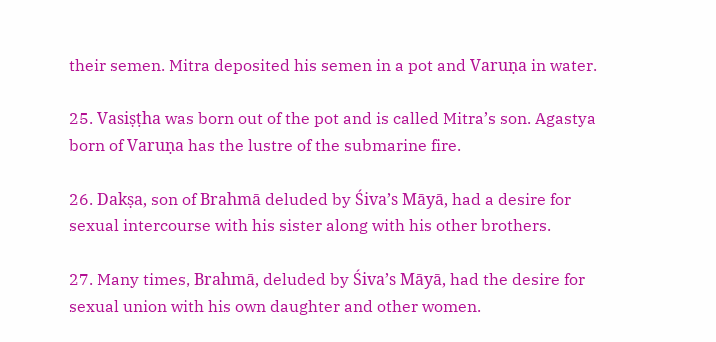their semen. Mitra deposited his semen in a pot and Varuṇa in water.

25. Vasiṣṭha was born out of the pot and is called Mitra’s son. Agastya born of Varuṇa has the lustre of the submarine fire.

26. Dakṣa, son of Brahmā deluded by Śiva’s Māyā, had a desire for sexual intercourse with his sister along with his other brothers.

27. Many times, Brahmā, deluded by Śiva’s Māyā, had the desire for sexual union with his own daughter and other women.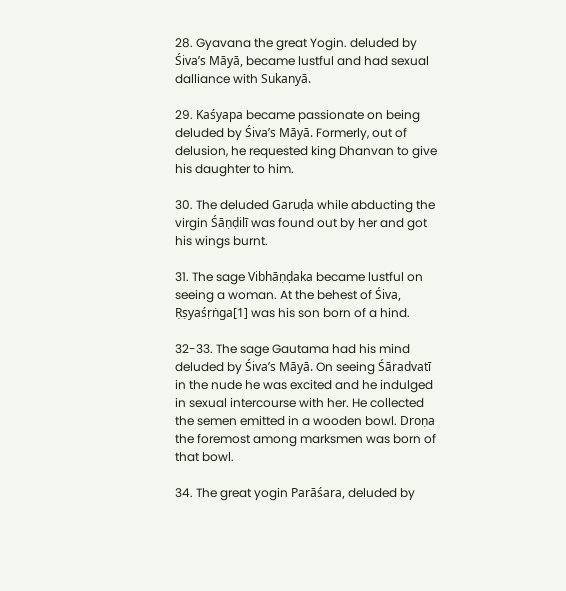28. Gyavana the great Yogin. deluded by Śiva’s Māyā, became lustful and had sexual dalliance with Sukanyā.

29. Kaśyapa became passionate on being deluded by Śiva’s Māyā. Formerly, out of delusion, he requested king Dhanvan to give his daughter to him.

30. The deluded Garuḍa while abducting the virgin Śāṇḍilī was found out by her and got his wings burnt.

31. The sage Vibhāṇḍaka became lustful on seeing a woman. At the behest of Śiva, Ṛṣyaśṛṅga[1] was his son born of a hind.

32-33. The sage Gautama had his mind deluded by Śiva’s Māyā. On seeing Śāradvatī in the nude he was excited and he indulged in sexual intercourse with her. He collected the semen emitted in a wooden bowl. Droṇa the foremost among marksmen was born of that bowl.

34. The great yogin Parāśara, deluded by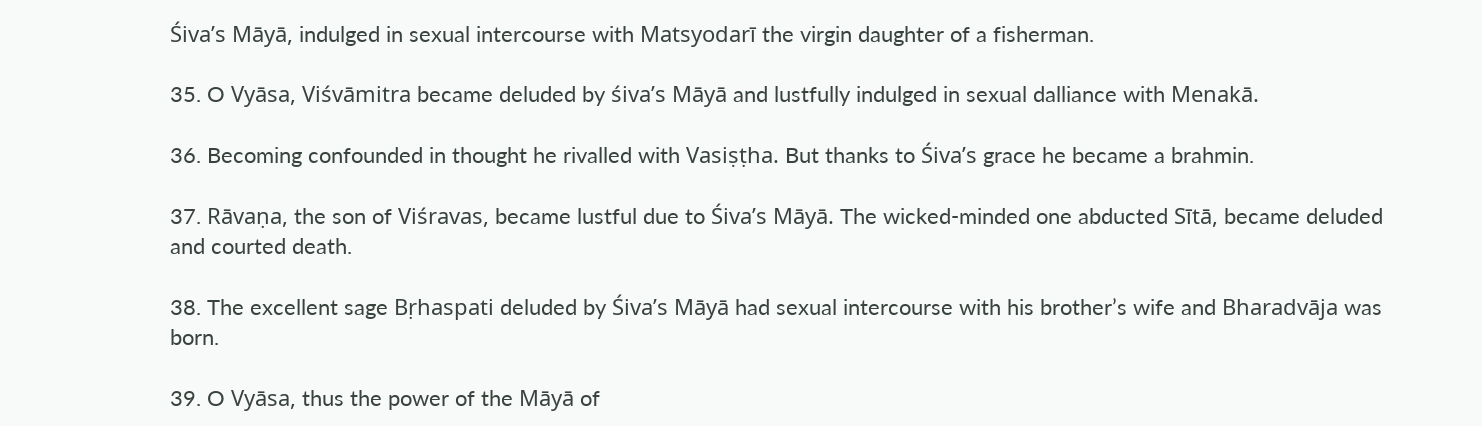Śiva’s Māyā, indulged in sexual intercourse with Matsyodarī the virgin daughter of a fisherman.

35. O Vyāsa, Viśvāmitra became deluded by śiva’s Māyā and lustfully indulged in sexual dalliance with Menakā.

36. Becoming confounded in thought he rivalled with Vasiṣṭha. But thanks to Śiva’s grace he became a brahmin.

37. Rāvaṇa, the son of Viśravas, became lustful due to Śiva’s Māyā. The wicked-minded one abducted Sītā, became deluded and courted death.

38. The excellent sage Bṛhaspati deluded by Śiva’s Māyā had sexual intercourse with his brother’s wife and Bharadvāja was born.

39. O Vyāsa, thus the power of the Māyā of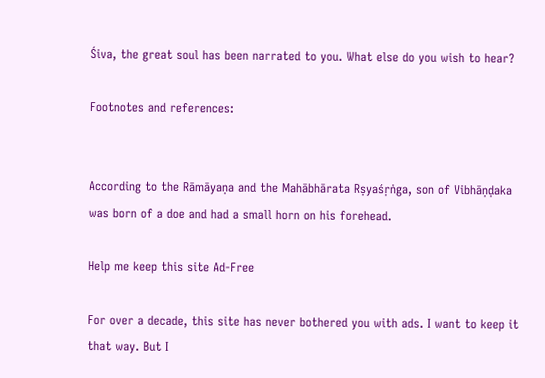Śiva, the great soul has been narrated to you. What else do you wish to hear?

Footnotes and references:


According to the Rāmāyaṇa and the Mahābhārata Rṣyaśṛṅga, son of Vibhāṇḍaka was born of a doe and had a small horn on his forehead.

Help me keep this site Ad-Free

For over a decade, this site has never bothered you with ads. I want to keep it that way. But I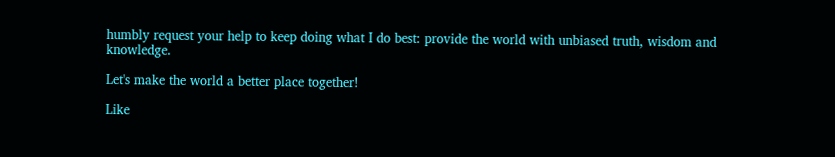humbly request your help to keep doing what I do best: provide the world with unbiased truth, wisdom and knowledge.

Let's make the world a better place together!

Like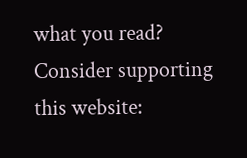what you read? Consider supporting this website: